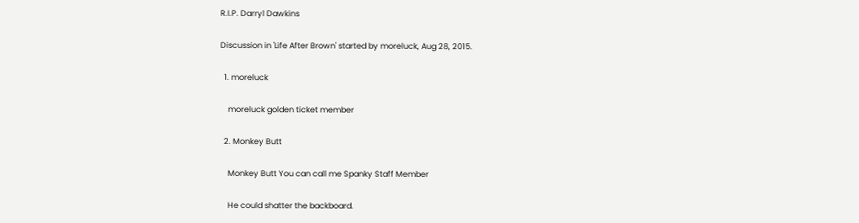R.I.P. Darryl Dawkins

Discussion in 'Life After Brown' started by moreluck, Aug 28, 2015.

  1. moreluck

    moreluck golden ticket member

  2. Monkey Butt

    Monkey Butt You can call me Spanky Staff Member

    He could shatter the backboard.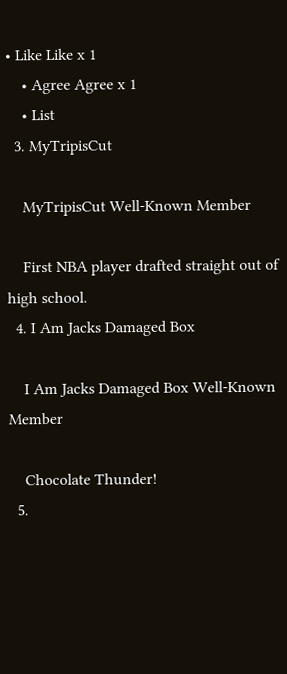• Like Like x 1
    • Agree Agree x 1
    • List
  3. MyTripisCut

    MyTripisCut Well-Known Member

    First NBA player drafted straight out of high school.
  4. I Am Jacks Damaged Box

    I Am Jacks Damaged Box Well-Known Member

    Chocolate Thunder!
  5.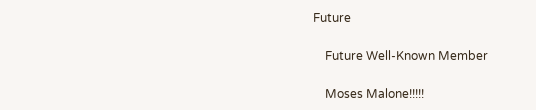Future

    Future Well-Known Member

    Moses Malone!!!!!